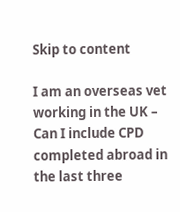Skip to content

I am an overseas vet working in the UK – Can I include CPD completed abroad in the last three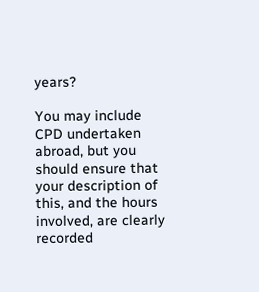years?

You may include CPD undertaken abroad, but you should ensure that your description of this, and the hours involved, are clearly recorded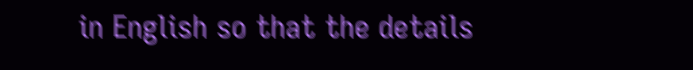in English so that the details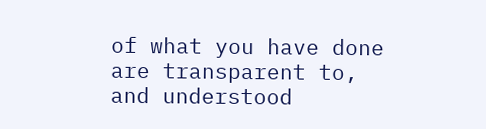of what you have done are transparent to, and understood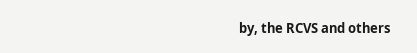by, the RCVS and others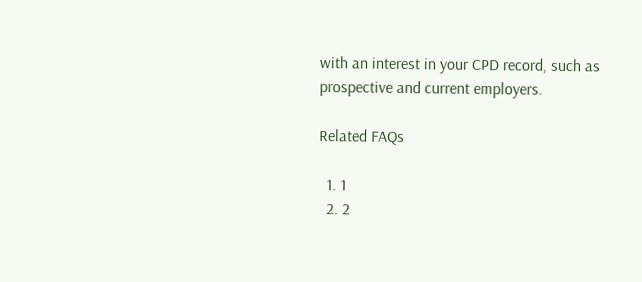with an interest in your CPD record, such as prospective and current employers.

Related FAQs

  1. 1
  2. 2